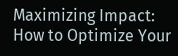Maximizing Impact: How to Optimize Your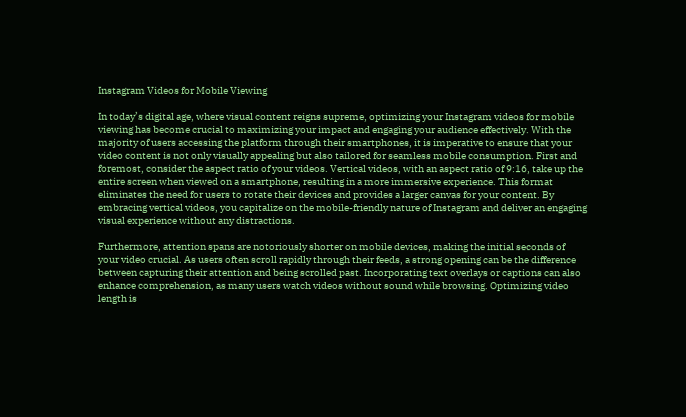Instagram Videos for Mobile Viewing

In today’s digital age, where visual content reigns supreme, optimizing your Instagram videos for mobile viewing has become crucial to maximizing your impact and engaging your audience effectively. With the majority of users accessing the platform through their smartphones, it is imperative to ensure that your video content is not only visually appealing but also tailored for seamless mobile consumption. First and foremost, consider the aspect ratio of your videos. Vertical videos, with an aspect ratio of 9:16, take up the entire screen when viewed on a smartphone, resulting in a more immersive experience. This format eliminates the need for users to rotate their devices and provides a larger canvas for your content. By embracing vertical videos, you capitalize on the mobile-friendly nature of Instagram and deliver an engaging visual experience without any distractions.

Furthermore, attention spans are notoriously shorter on mobile devices, making the initial seconds of your video crucial. As users often scroll rapidly through their feeds, a strong opening can be the difference between capturing their attention and being scrolled past. Incorporating text overlays or captions can also enhance comprehension, as many users watch videos without sound while browsing. Optimizing video length is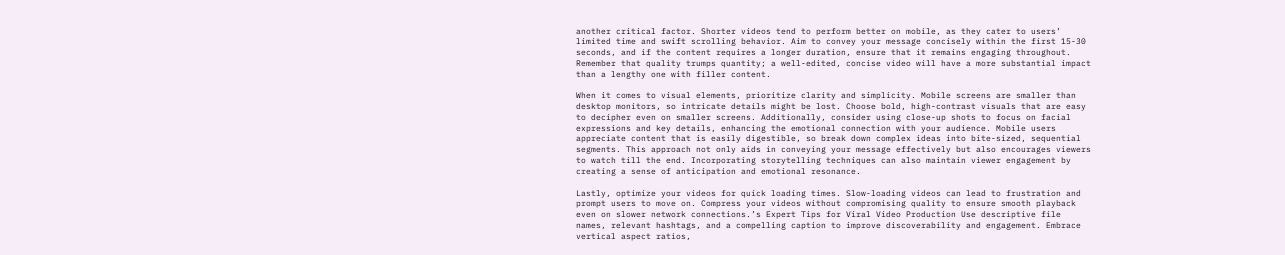another critical factor. Shorter videos tend to perform better on mobile, as they cater to users’ limited time and swift scrolling behavior. Aim to convey your message concisely within the first 15-30 seconds, and if the content requires a longer duration, ensure that it remains engaging throughout. Remember that quality trumps quantity; a well-edited, concise video will have a more substantial impact than a lengthy one with filler content.

When it comes to visual elements, prioritize clarity and simplicity. Mobile screens are smaller than desktop monitors, so intricate details might be lost. Choose bold, high-contrast visuals that are easy to decipher even on smaller screens. Additionally, consider using close-up shots to focus on facial expressions and key details, enhancing the emotional connection with your audience. Mobile users appreciate content that is easily digestible, so break down complex ideas into bite-sized, sequential segments. This approach not only aids in conveying your message effectively but also encourages viewers to watch till the end. Incorporating storytelling techniques can also maintain viewer engagement by creating a sense of anticipation and emotional resonance.

Lastly, optimize your videos for quick loading times. Slow-loading videos can lead to frustration and prompt users to move on. Compress your videos without compromising quality to ensure smooth playback even on slower network connections.’s Expert Tips for Viral Video Production Use descriptive file names, relevant hashtags, and a compelling caption to improve discoverability and engagement. Embrace vertical aspect ratios,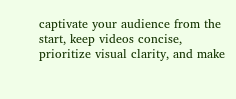captivate your audience from the start, keep videos concise, prioritize visual clarity, and make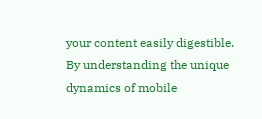your content easily digestible. By understanding the unique dynamics of mobile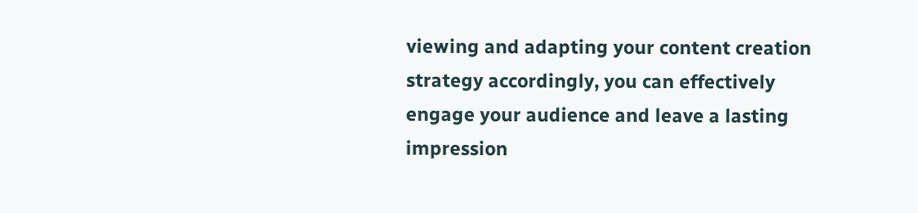viewing and adapting your content creation strategy accordingly, you can effectively engage your audience and leave a lasting impression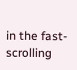in the fast-scrolling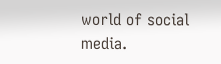world of social media.